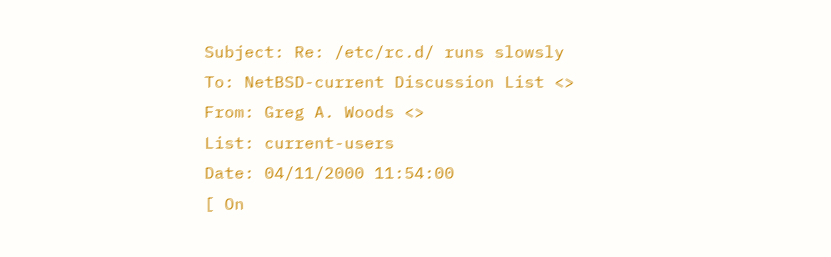Subject: Re: /etc/rc.d/ runs slowsly
To: NetBSD-current Discussion List <>
From: Greg A. Woods <>
List: current-users
Date: 04/11/2000 11:54:00
[ On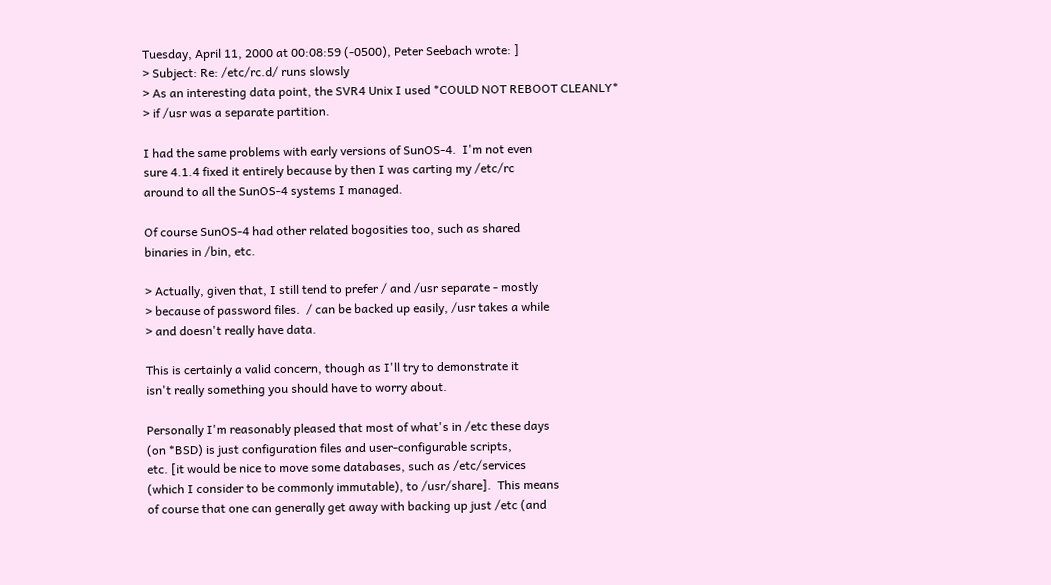Tuesday, April 11, 2000 at 00:08:59 (-0500), Peter Seebach wrote: ]
> Subject: Re: /etc/rc.d/ runs slowsly
> As an interesting data point, the SVR4 Unix I used *COULD NOT REBOOT CLEANLY*
> if /usr was a separate partition.

I had the same problems with early versions of SunOS-4.  I'm not even
sure 4.1.4 fixed it entirely because by then I was carting my /etc/rc
around to all the SunOS-4 systems I managed.

Of course SunOS-4 had other related bogosities too, such as shared
binaries in /bin, etc.

> Actually, given that, I still tend to prefer / and /usr separate - mostly
> because of password files.  / can be backed up easily, /usr takes a while
> and doesn't really have data.

This is certainly a valid concern, though as I'll try to demonstrate it
isn't really something you should have to worry about.

Personally I'm reasonably pleased that most of what's in /etc these days
(on *BSD) is just configuration files and user-configurable scripts,
etc. [it would be nice to move some databases, such as /etc/services
(which I consider to be commonly immutable), to /usr/share].  This means
of course that one can generally get away with backing up just /etc (and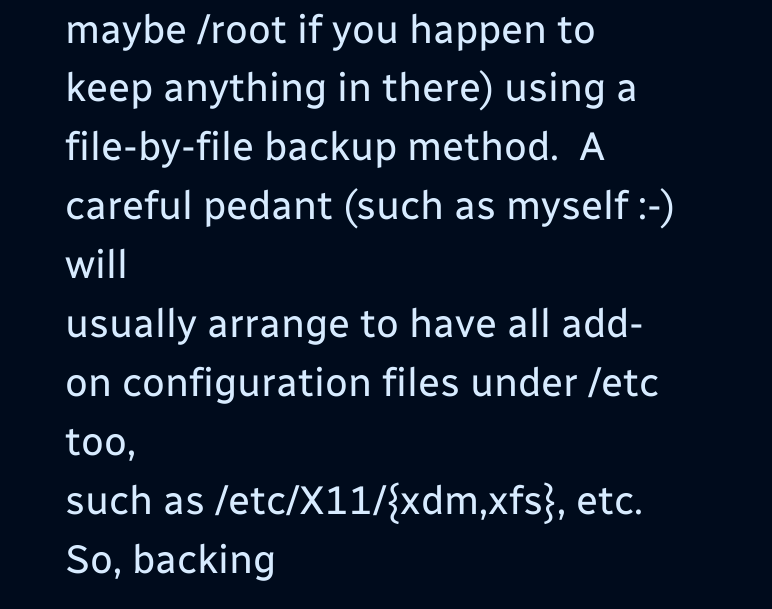maybe /root if you happen to keep anything in there) using a
file-by-file backup method.  A careful pedant (such as myself :-) will
usually arrange to have all add-on configuration files under /etc too,
such as /etc/X11/{xdm,xfs}, etc.  So, backing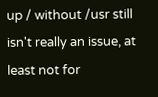up / without /usr still
isn't really an issue, at least not for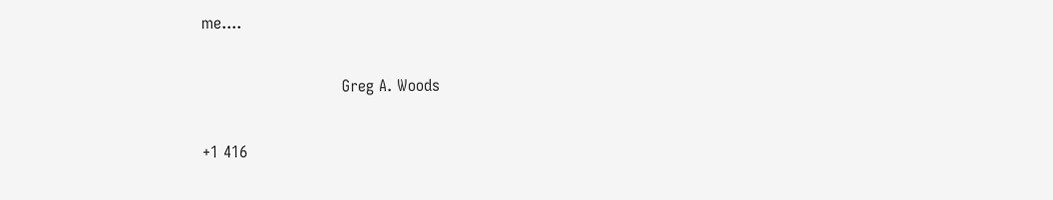me....

                            Greg A. Woods

+1 416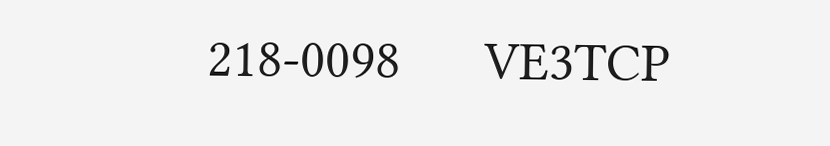218-0098      VE3TCP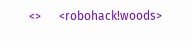<>      <robohack!woods>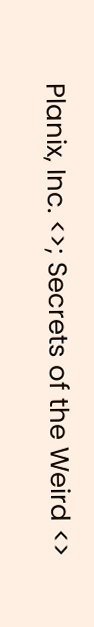Planix, Inc. <>; Secrets of the Weird <>